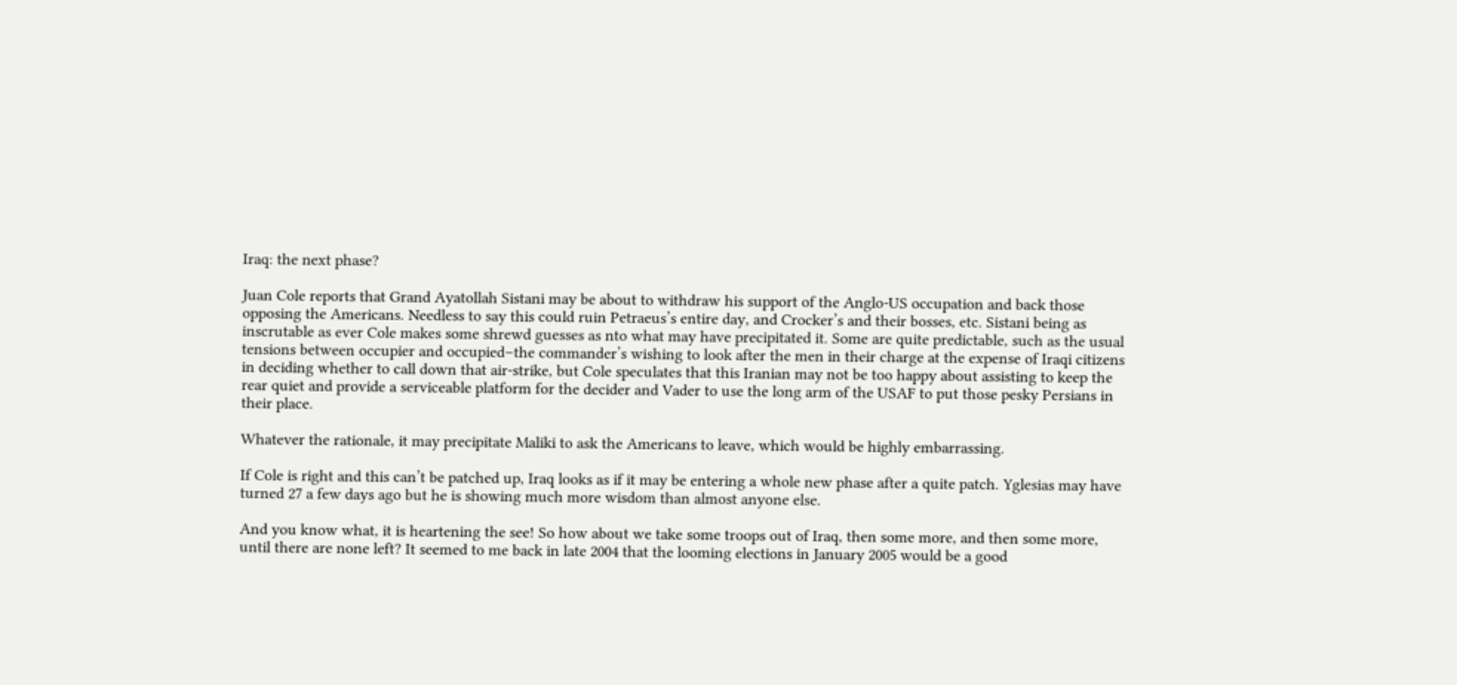Iraq: the next phase?

Juan Cole reports that Grand Ayatollah Sistani may be about to withdraw his support of the Anglo-US occupation and back those opposing the Americans. Needless to say this could ruin Petraeus’s entire day, and Crocker’s and their bosses, etc. Sistani being as inscrutable as ever Cole makes some shrewd guesses as nto what may have precipitated it. Some are quite predictable, such as the usual tensions between occupier and occupied–the commander’s wishing to look after the men in their charge at the expense of Iraqi citizens in deciding whether to call down that air-strike, but Cole speculates that this Iranian may not be too happy about assisting to keep the rear quiet and provide a serviceable platform for the decider and Vader to use the long arm of the USAF to put those pesky Persians in their place.

Whatever the rationale, it may precipitate Maliki to ask the Americans to leave, which would be highly embarrassing.

If Cole is right and this can’t be patched up, Iraq looks as if it may be entering a whole new phase after a quite patch. Yglesias may have turned 27 a few days ago but he is showing much more wisdom than almost anyone else.

And you know what, it is heartening the see! So how about we take some troops out of Iraq, then some more, and then some more, until there are none left? It seemed to me back in late 2004 that the looming elections in January 2005 would be a good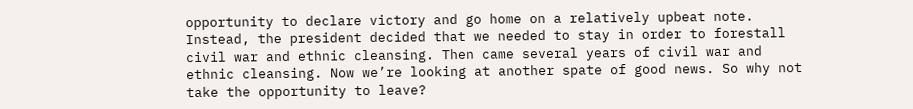opportunity to declare victory and go home on a relatively upbeat note. Instead, the president decided that we needed to stay in order to forestall civil war and ethnic cleansing. Then came several years of civil war and ethnic cleansing. Now we’re looking at another spate of good news. So why not take the opportunity to leave?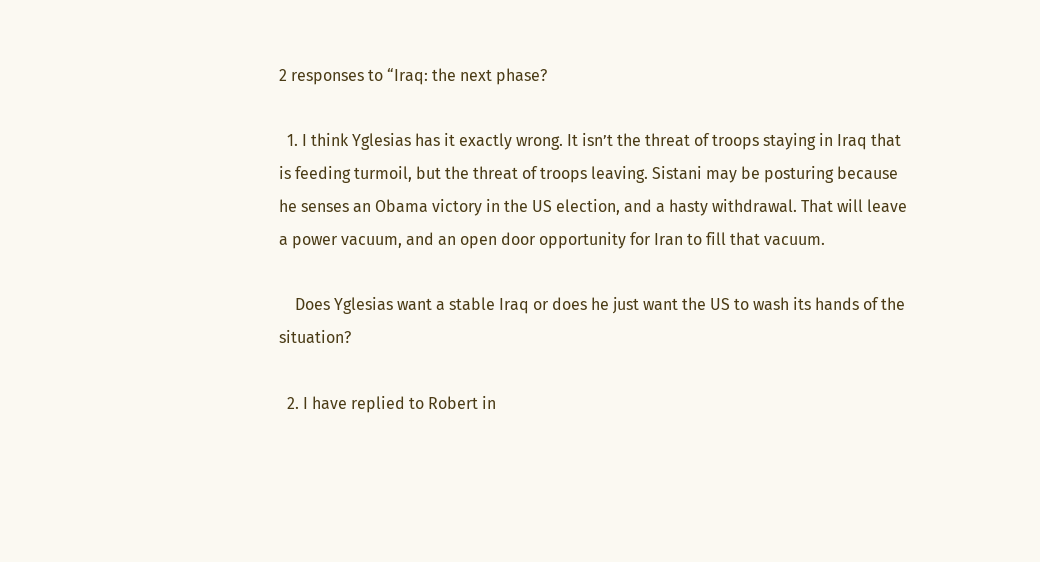2 responses to “Iraq: the next phase?

  1. I think Yglesias has it exactly wrong. It isn’t the threat of troops staying in Iraq that is feeding turmoil, but the threat of troops leaving. Sistani may be posturing because he senses an Obama victory in the US election, and a hasty withdrawal. That will leave a power vacuum, and an open door opportunity for Iran to fill that vacuum.

    Does Yglesias want a stable Iraq or does he just want the US to wash its hands of the situation?

  2. I have replied to Robert in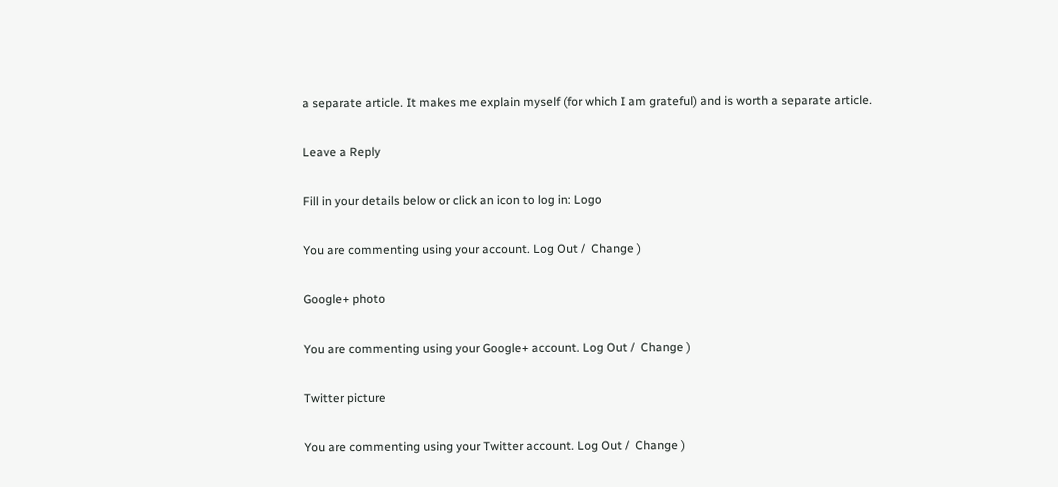a separate article. It makes me explain myself (for which I am grateful) and is worth a separate article.

Leave a Reply

Fill in your details below or click an icon to log in: Logo

You are commenting using your account. Log Out /  Change )

Google+ photo

You are commenting using your Google+ account. Log Out /  Change )

Twitter picture

You are commenting using your Twitter account. Log Out /  Change )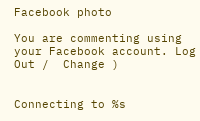Facebook photo

You are commenting using your Facebook account. Log Out /  Change )


Connecting to %s